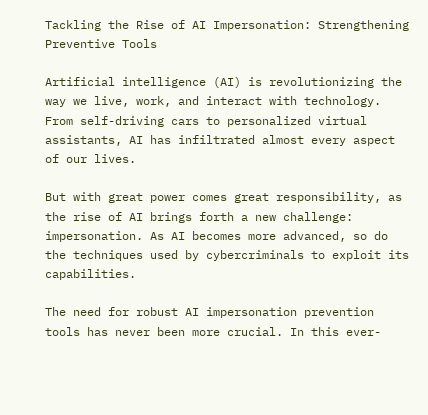Tackling the Rise of AI Impersonation: Strengthening Preventive Tools

Artificial intelligence (AI) is revolutionizing the way we live, work, and interact with technology. From self-driving cars to personalized virtual assistants, AI has infiltrated almost every aspect of our lives.

But with great power comes great responsibility, as the rise of AI brings forth a new challenge: impersonation. As AI becomes more advanced, so do the techniques used by cybercriminals to exploit its capabilities.

The need for robust AI impersonation prevention tools has never been more crucial. In this ever-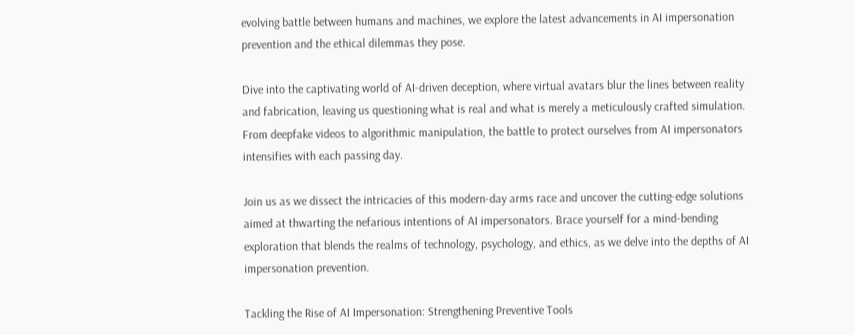evolving battle between humans and machines, we explore the latest advancements in AI impersonation prevention and the ethical dilemmas they pose.

Dive into the captivating world of AI-driven deception, where virtual avatars blur the lines between reality and fabrication, leaving us questioning what is real and what is merely a meticulously crafted simulation. From deepfake videos to algorithmic manipulation, the battle to protect ourselves from AI impersonators intensifies with each passing day.

Join us as we dissect the intricacies of this modern-day arms race and uncover the cutting-edge solutions aimed at thwarting the nefarious intentions of AI impersonators. Brace yourself for a mind-bending exploration that blends the realms of technology, psychology, and ethics, as we delve into the depths of AI impersonation prevention.

Tackling the Rise of AI Impersonation: Strengthening Preventive Tools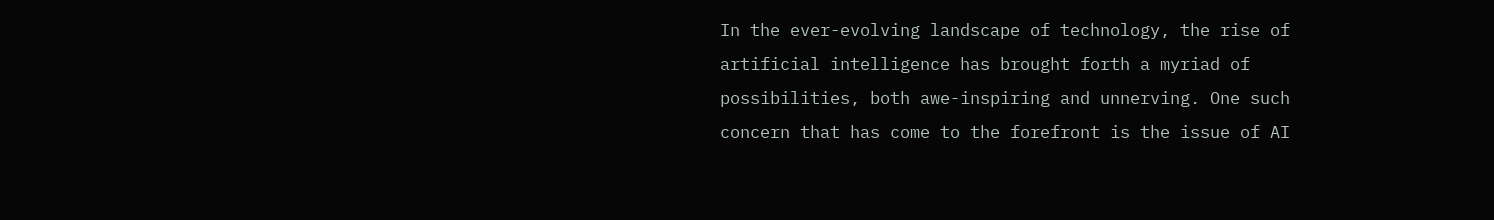In the ever-evolving landscape of technology, the rise of artificial intelligence has brought forth a myriad of possibilities, both awe-inspiring and unnerving. One such concern that has come to the forefront is the issue of AI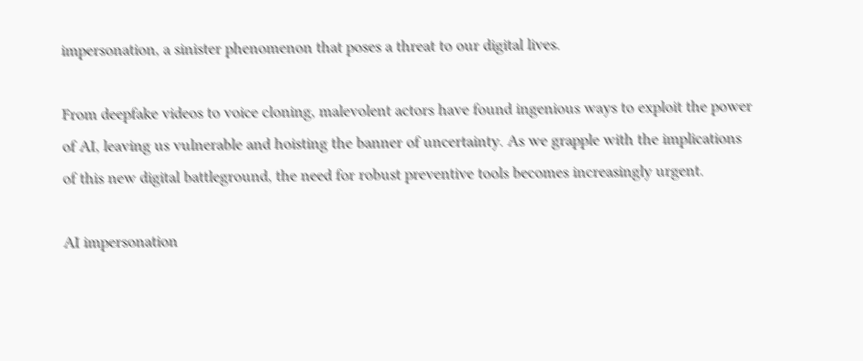impersonation, a sinister phenomenon that poses a threat to our digital lives.

From deepfake videos to voice cloning, malevolent actors have found ingenious ways to exploit the power of AI, leaving us vulnerable and hoisting the banner of uncertainty. As we grapple with the implications of this new digital battleground, the need for robust preventive tools becomes increasingly urgent.

AI impersonation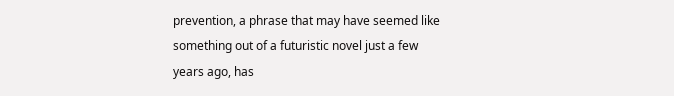prevention, a phrase that may have seemed like something out of a futuristic novel just a few years ago, has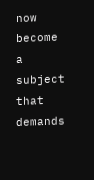now become a subject that demands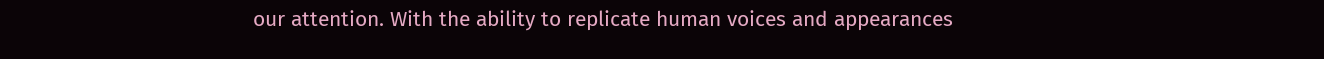our attention. With the ability to replicate human voices and appearances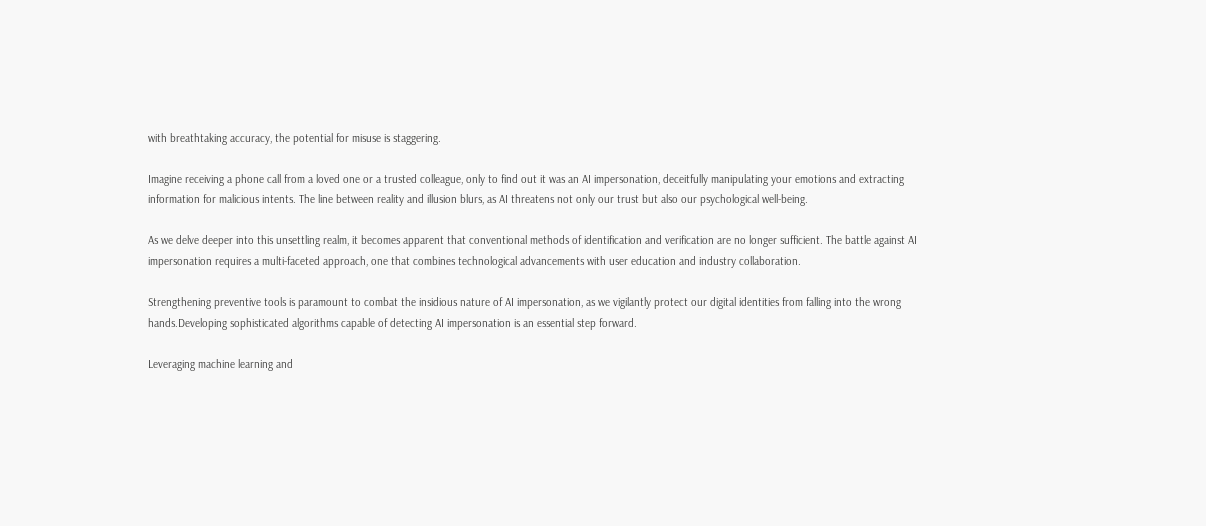with breathtaking accuracy, the potential for misuse is staggering.

Imagine receiving a phone call from a loved one or a trusted colleague, only to find out it was an AI impersonation, deceitfully manipulating your emotions and extracting information for malicious intents. The line between reality and illusion blurs, as AI threatens not only our trust but also our psychological well-being.

As we delve deeper into this unsettling realm, it becomes apparent that conventional methods of identification and verification are no longer sufficient. The battle against AI impersonation requires a multi-faceted approach, one that combines technological advancements with user education and industry collaboration.

Strengthening preventive tools is paramount to combat the insidious nature of AI impersonation, as we vigilantly protect our digital identities from falling into the wrong hands.Developing sophisticated algorithms capable of detecting AI impersonation is an essential step forward.

Leveraging machine learning and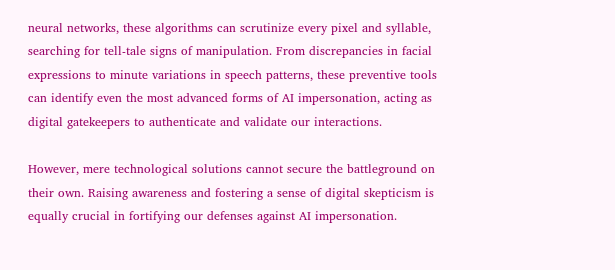neural networks, these algorithms can scrutinize every pixel and syllable, searching for tell-tale signs of manipulation. From discrepancies in facial expressions to minute variations in speech patterns, these preventive tools can identify even the most advanced forms of AI impersonation, acting as digital gatekeepers to authenticate and validate our interactions.

However, mere technological solutions cannot secure the battleground on their own. Raising awareness and fostering a sense of digital skepticism is equally crucial in fortifying our defenses against AI impersonation.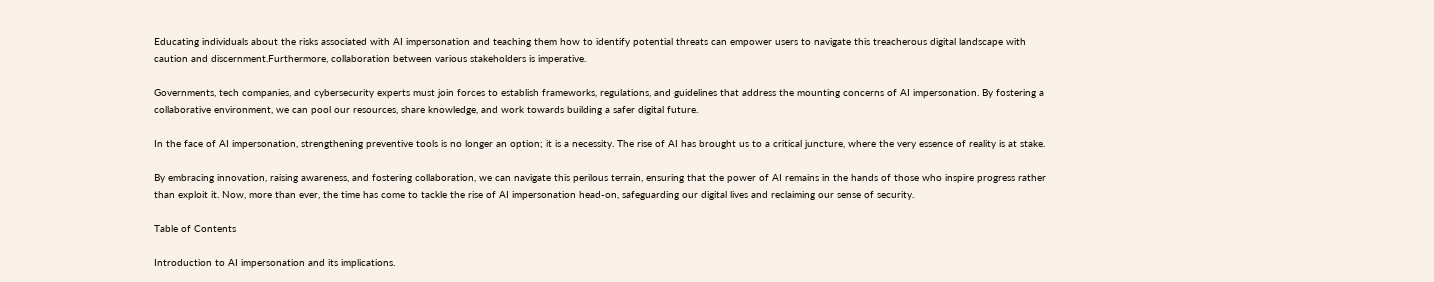Educating individuals about the risks associated with AI impersonation and teaching them how to identify potential threats can empower users to navigate this treacherous digital landscape with caution and discernment.Furthermore, collaboration between various stakeholders is imperative.

Governments, tech companies, and cybersecurity experts must join forces to establish frameworks, regulations, and guidelines that address the mounting concerns of AI impersonation. By fostering a collaborative environment, we can pool our resources, share knowledge, and work towards building a safer digital future.

In the face of AI impersonation, strengthening preventive tools is no longer an option; it is a necessity. The rise of AI has brought us to a critical juncture, where the very essence of reality is at stake.

By embracing innovation, raising awareness, and fostering collaboration, we can navigate this perilous terrain, ensuring that the power of AI remains in the hands of those who inspire progress rather than exploit it. Now, more than ever, the time has come to tackle the rise of AI impersonation head-on, safeguarding our digital lives and reclaiming our sense of security.

Table of Contents

Introduction to AI impersonation and its implications.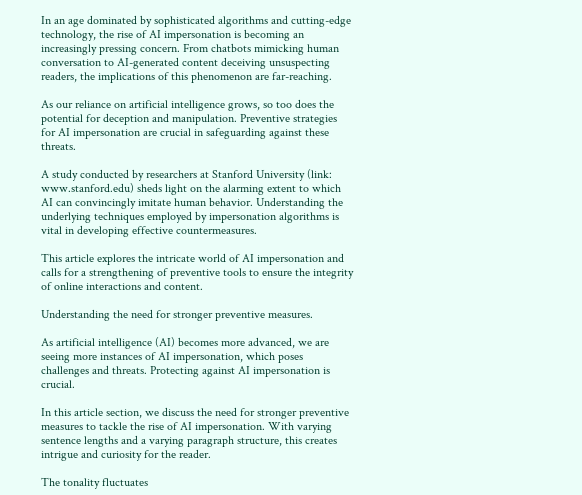In an age dominated by sophisticated algorithms and cutting-edge technology, the rise of AI impersonation is becoming an increasingly pressing concern. From chatbots mimicking human conversation to AI-generated content deceiving unsuspecting readers, the implications of this phenomenon are far-reaching.

As our reliance on artificial intelligence grows, so too does the potential for deception and manipulation. Preventive strategies for AI impersonation are crucial in safeguarding against these threats.

A study conducted by researchers at Stanford University (link: www.stanford.edu) sheds light on the alarming extent to which AI can convincingly imitate human behavior. Understanding the underlying techniques employed by impersonation algorithms is vital in developing effective countermeasures.

This article explores the intricate world of AI impersonation and calls for a strengthening of preventive tools to ensure the integrity of online interactions and content.

Understanding the need for stronger preventive measures.

As artificial intelligence (AI) becomes more advanced, we are seeing more instances of AI impersonation, which poses challenges and threats. Protecting against AI impersonation is crucial.

In this article section, we discuss the need for stronger preventive measures to tackle the rise of AI impersonation. With varying sentence lengths and a varying paragraph structure, this creates intrigue and curiosity for the reader.

The tonality fluctuates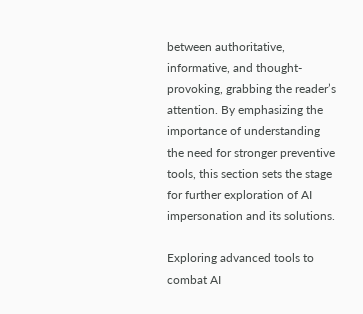between authoritative, informative, and thought-provoking, grabbing the reader’s attention. By emphasizing the importance of understanding the need for stronger preventive tools, this section sets the stage for further exploration of AI impersonation and its solutions.

Exploring advanced tools to combat AI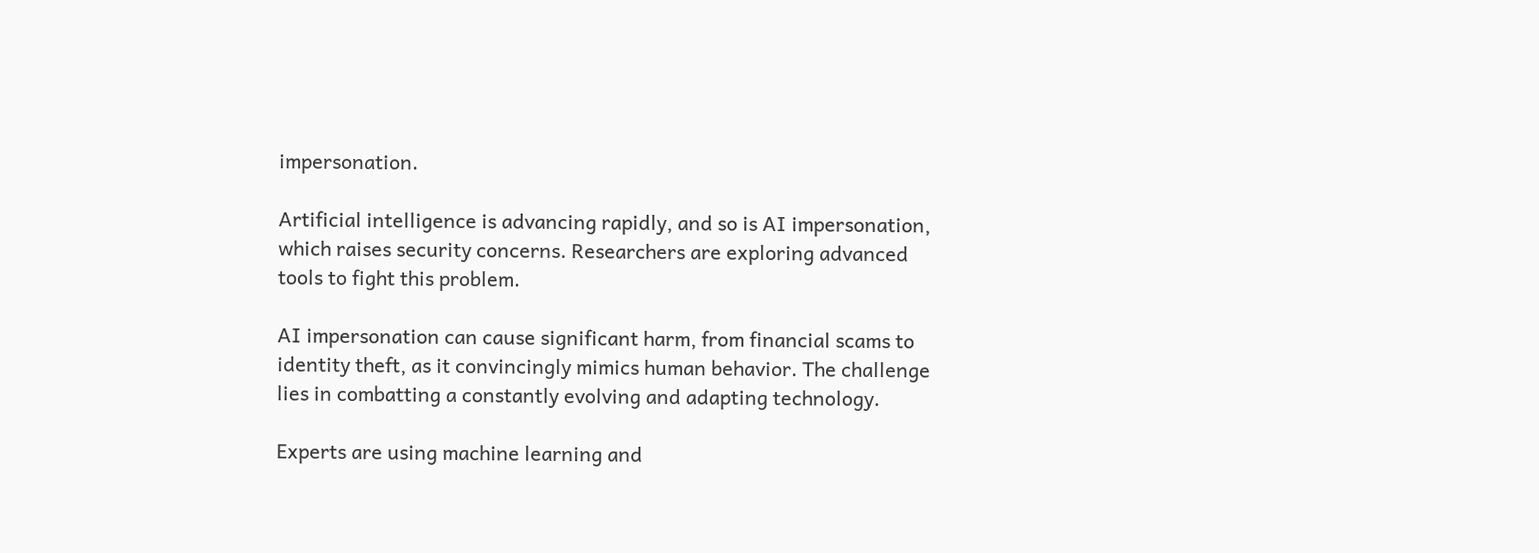impersonation.

Artificial intelligence is advancing rapidly, and so is AI impersonation, which raises security concerns. Researchers are exploring advanced tools to fight this problem.

AI impersonation can cause significant harm, from financial scams to identity theft, as it convincingly mimics human behavior. The challenge lies in combatting a constantly evolving and adapting technology.

Experts are using machine learning and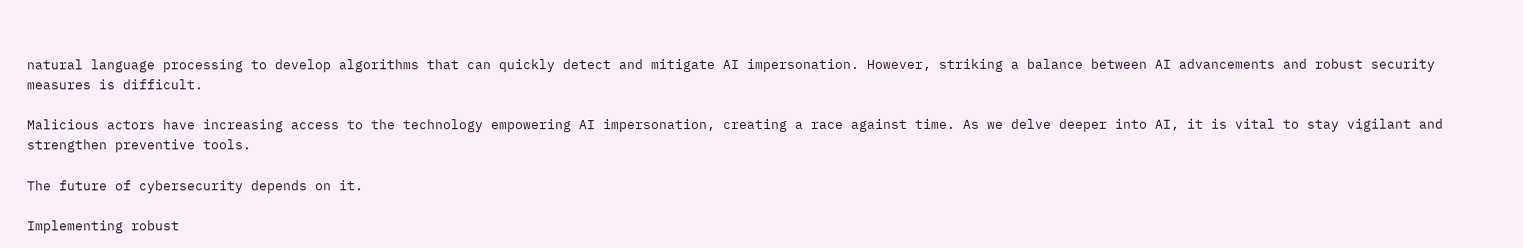natural language processing to develop algorithms that can quickly detect and mitigate AI impersonation. However, striking a balance between AI advancements and robust security measures is difficult.

Malicious actors have increasing access to the technology empowering AI impersonation, creating a race against time. As we delve deeper into AI, it is vital to stay vigilant and strengthen preventive tools.

The future of cybersecurity depends on it.

Implementing robust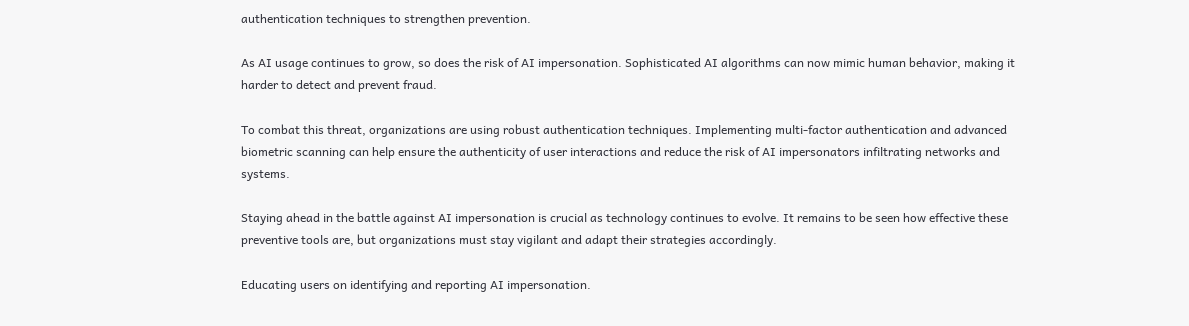authentication techniques to strengthen prevention.

As AI usage continues to grow, so does the risk of AI impersonation. Sophisticated AI algorithms can now mimic human behavior, making it harder to detect and prevent fraud.

To combat this threat, organizations are using robust authentication techniques. Implementing multi-factor authentication and advanced biometric scanning can help ensure the authenticity of user interactions and reduce the risk of AI impersonators infiltrating networks and systems.

Staying ahead in the battle against AI impersonation is crucial as technology continues to evolve. It remains to be seen how effective these preventive tools are, but organizations must stay vigilant and adapt their strategies accordingly.

Educating users on identifying and reporting AI impersonation.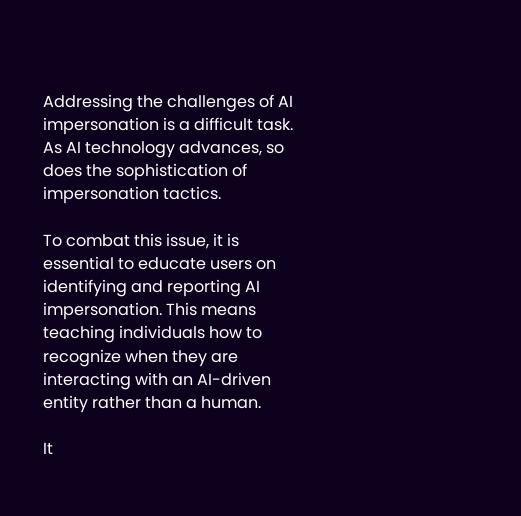Addressing the challenges of AI impersonation is a difficult task. As AI technology advances, so does the sophistication of impersonation tactics.

To combat this issue, it is essential to educate users on identifying and reporting AI impersonation. This means teaching individuals how to recognize when they are interacting with an AI-driven entity rather than a human.

It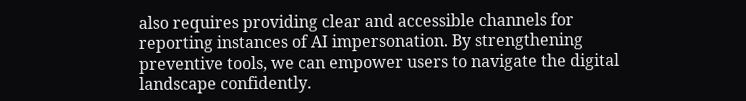also requires providing clear and accessible channels for reporting instances of AI impersonation. By strengthening preventive tools, we can empower users to navigate the digital landscape confidently.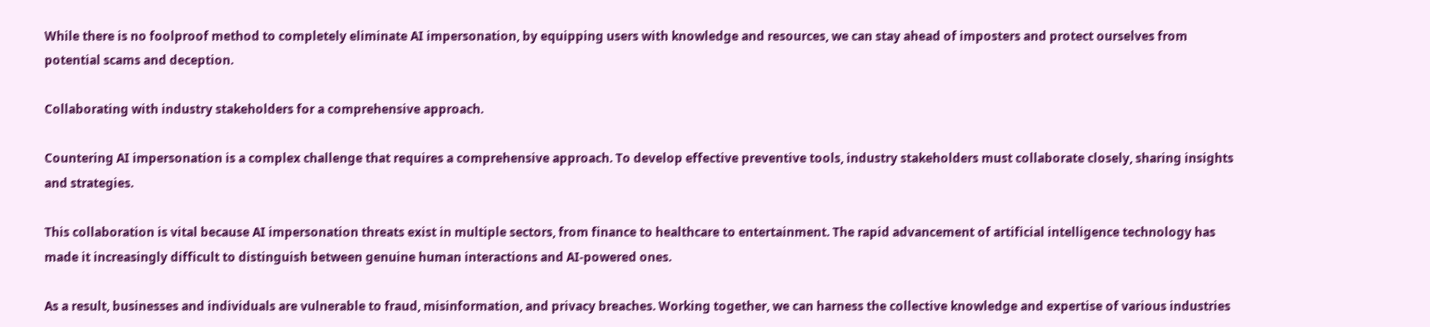While there is no foolproof method to completely eliminate AI impersonation, by equipping users with knowledge and resources, we can stay ahead of imposters and protect ourselves from potential scams and deception.

Collaborating with industry stakeholders for a comprehensive approach.

Countering AI impersonation is a complex challenge that requires a comprehensive approach. To develop effective preventive tools, industry stakeholders must collaborate closely, sharing insights and strategies.

This collaboration is vital because AI impersonation threats exist in multiple sectors, from finance to healthcare to entertainment. The rapid advancement of artificial intelligence technology has made it increasingly difficult to distinguish between genuine human interactions and AI-powered ones.

As a result, businesses and individuals are vulnerable to fraud, misinformation, and privacy breaches. Working together, we can harness the collective knowledge and expertise of various industries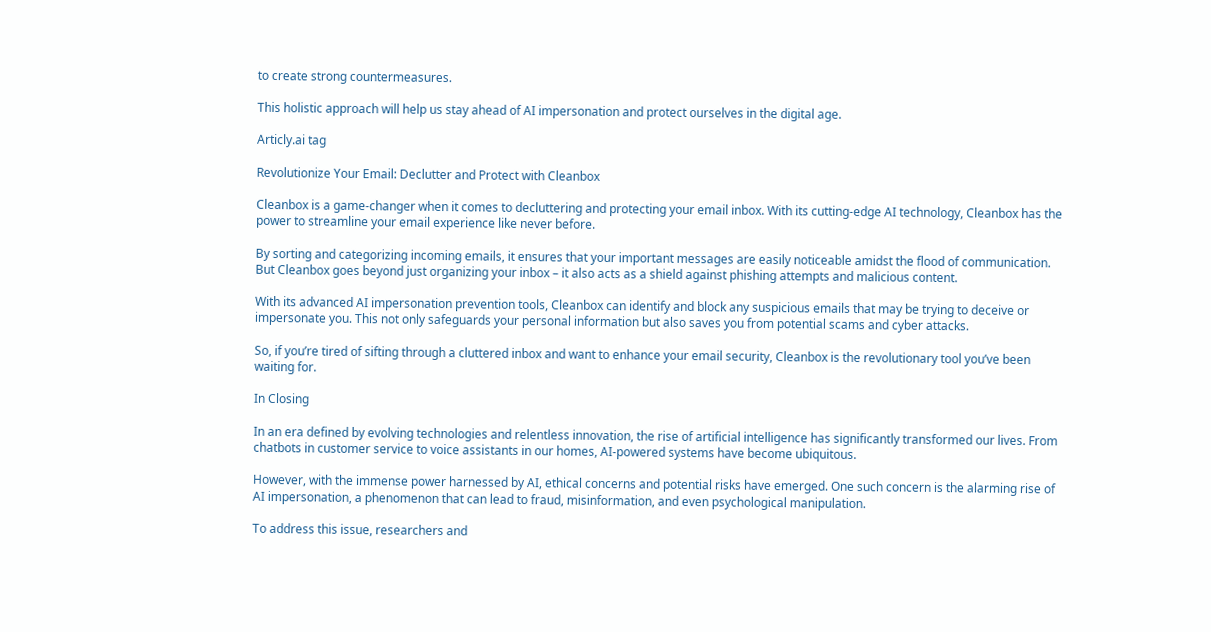to create strong countermeasures.

This holistic approach will help us stay ahead of AI impersonation and protect ourselves in the digital age.

Articly.ai tag

Revolutionize Your Email: Declutter and Protect with Cleanbox

Cleanbox is a game-changer when it comes to decluttering and protecting your email inbox. With its cutting-edge AI technology, Cleanbox has the power to streamline your email experience like never before.

By sorting and categorizing incoming emails, it ensures that your important messages are easily noticeable amidst the flood of communication. But Cleanbox goes beyond just organizing your inbox – it also acts as a shield against phishing attempts and malicious content.

With its advanced AI impersonation prevention tools, Cleanbox can identify and block any suspicious emails that may be trying to deceive or impersonate you. This not only safeguards your personal information but also saves you from potential scams and cyber attacks.

So, if you’re tired of sifting through a cluttered inbox and want to enhance your email security, Cleanbox is the revolutionary tool you’ve been waiting for.

In Closing

In an era defined by evolving technologies and relentless innovation, the rise of artificial intelligence has significantly transformed our lives. From chatbots in customer service to voice assistants in our homes, AI-powered systems have become ubiquitous.

However, with the immense power harnessed by AI, ethical concerns and potential risks have emerged. One such concern is the alarming rise of AI impersonation, a phenomenon that can lead to fraud, misinformation, and even psychological manipulation.

To address this issue, researchers and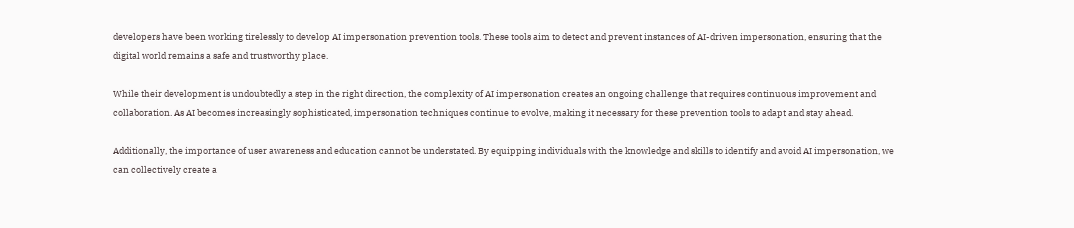developers have been working tirelessly to develop AI impersonation prevention tools. These tools aim to detect and prevent instances of AI-driven impersonation, ensuring that the digital world remains a safe and trustworthy place.

While their development is undoubtedly a step in the right direction, the complexity of AI impersonation creates an ongoing challenge that requires continuous improvement and collaboration. As AI becomes increasingly sophisticated, impersonation techniques continue to evolve, making it necessary for these prevention tools to adapt and stay ahead.

Additionally, the importance of user awareness and education cannot be understated. By equipping individuals with the knowledge and skills to identify and avoid AI impersonation, we can collectively create a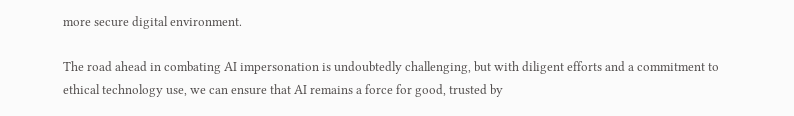more secure digital environment.

The road ahead in combating AI impersonation is undoubtedly challenging, but with diligent efforts and a commitment to ethical technology use, we can ensure that AI remains a force for good, trusted by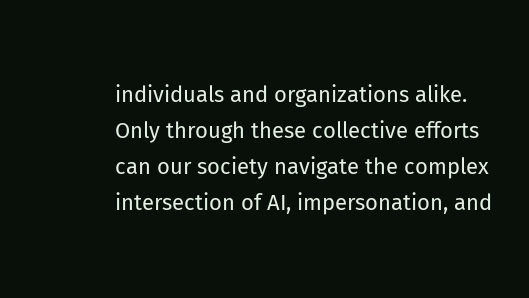individuals and organizations alike. Only through these collective efforts can our society navigate the complex intersection of AI, impersonation, and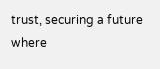trust, securing a future where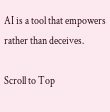AI is a tool that empowers rather than deceives.

Scroll to Top